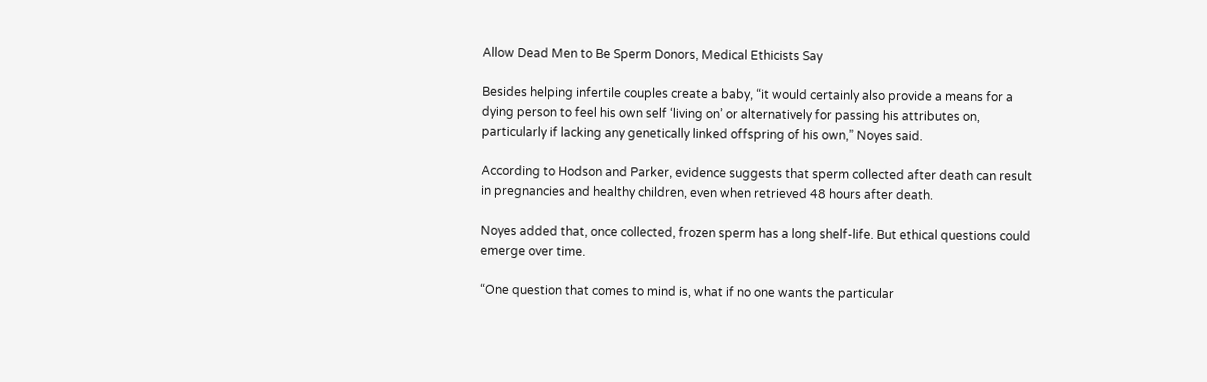Allow Dead Men to Be Sperm Donors, Medical Ethicists Say

Besides helping infertile couples create a baby, “it would certainly also provide a means for a dying person to feel his own self ‘living on’ or alternatively for passing his attributes on, particularly if lacking any genetically linked offspring of his own,” Noyes said.

According to Hodson and Parker, evidence suggests that sperm collected after death can result in pregnancies and healthy children, even when retrieved 48 hours after death.

Noyes added that, once collected, frozen sperm has a long shelf-life. But ethical questions could emerge over time.

“One question that comes to mind is, what if no one wants the particular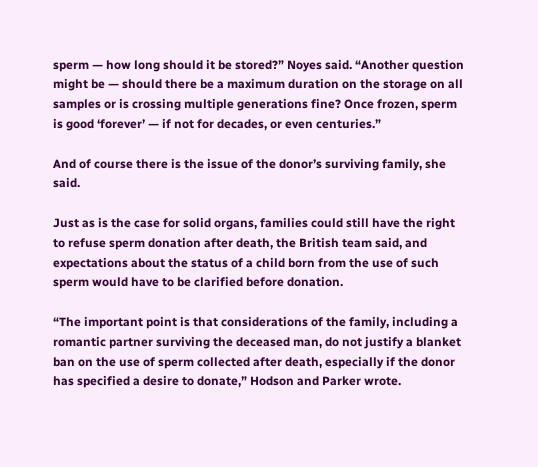sperm — how long should it be stored?” Noyes said. “Another question might be — should there be a maximum duration on the storage on all samples or is crossing multiple generations fine? Once frozen, sperm is good ‘forever’ — if not for decades, or even centuries.”

And of course there is the issue of the donor’s surviving family, she said.

Just as is the case for solid organs, families could still have the right to refuse sperm donation after death, the British team said, and expectations about the status of a child born from the use of such sperm would have to be clarified before donation.

“The important point is that considerations of the family, including a romantic partner surviving the deceased man, do not justify a blanket ban on the use of sperm collected after death, especially if the donor has specified a desire to donate,” Hodson and Parker wrote.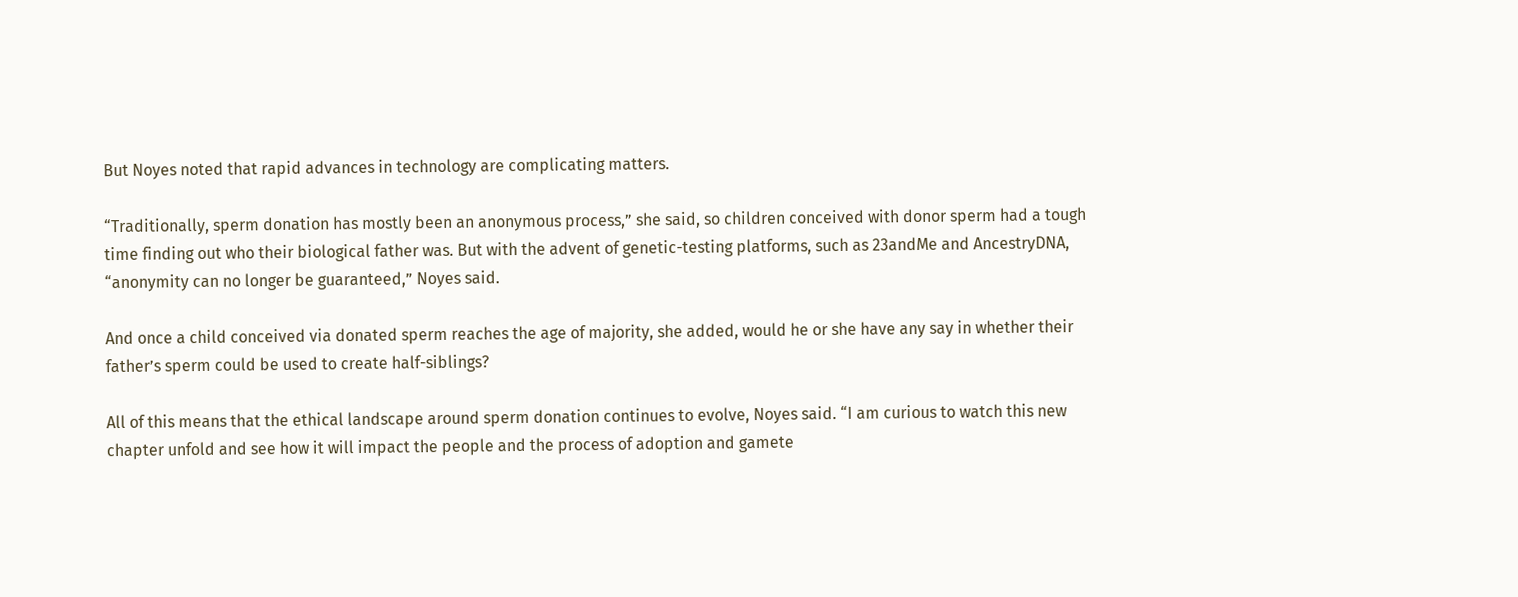But Noyes noted that rapid advances in technology are complicating matters.

“Traditionally, sperm donation has mostly been an anonymous process,” she said, so children conceived with donor sperm had a tough time finding out who their biological father was. But with the advent of genetic-testing platforms, such as 23andMe and AncestryDNA, “anonymity can no longer be guaranteed,” Noyes said.

And once a child conceived via donated sperm reaches the age of majority, she added, would he or she have any say in whether their father’s sperm could be used to create half-siblings?

All of this means that the ethical landscape around sperm donation continues to evolve, Noyes said. “I am curious to watch this new chapter unfold and see how it will impact the people and the process of adoption and gamete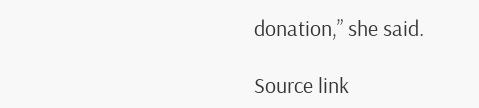donation,” she said.

Source link